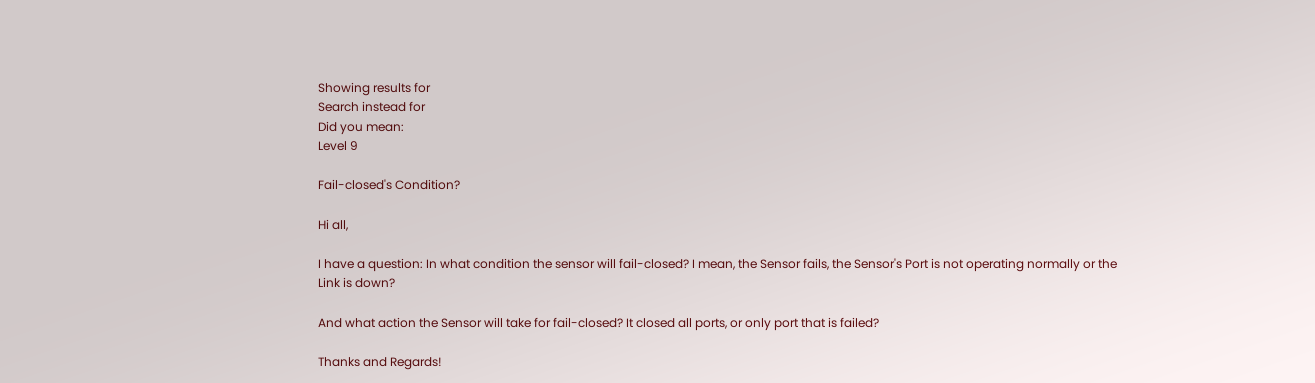Showing results for
Search instead for
Did you mean:
Level 9

Fail-closed's Condition?

Hi all,

I have a question: In what condition the sensor will fail-closed? I mean, the Sensor fails, the Sensor's Port is not operating normally or the Link is down?

And what action the Sensor will take for fail-closed? It closed all ports, or only port that is failed?

Thanks and Regards!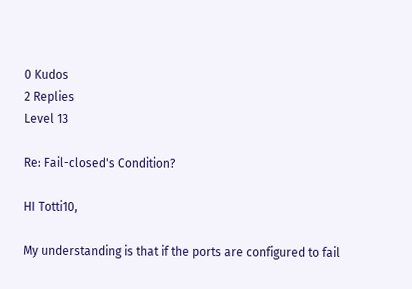0 Kudos
2 Replies
Level 13

Re: Fail-closed's Condition?

HI Totti10,

My understanding is that if the ports are configured to fail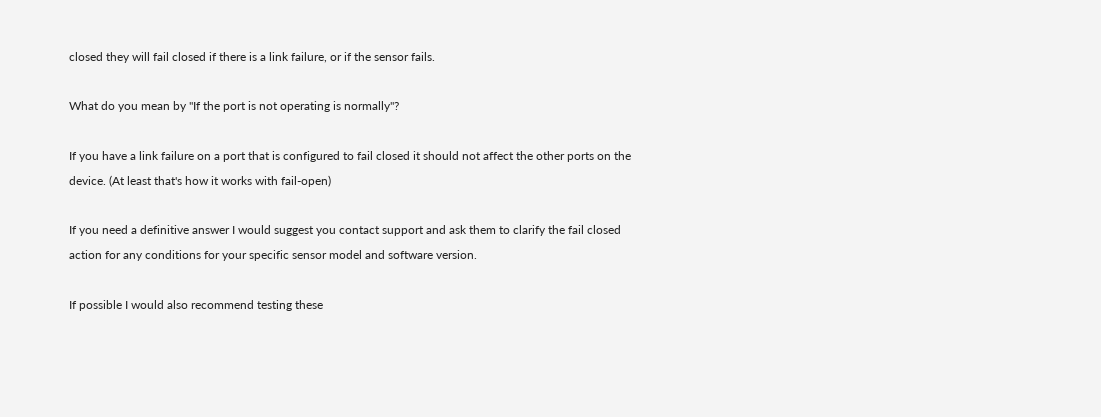closed they will fail closed if there is a link failure, or if the sensor fails.

What do you mean by "If the port is not operating is normally"?

If you have a link failure on a port that is configured to fail closed it should not affect the other ports on the device. (At least that's how it works with fail-open)

If you need a definitive answer I would suggest you contact support and ask them to clarify the fail closed action for any conditions for your specific sensor model and software version.

If possible I would also recommend testing these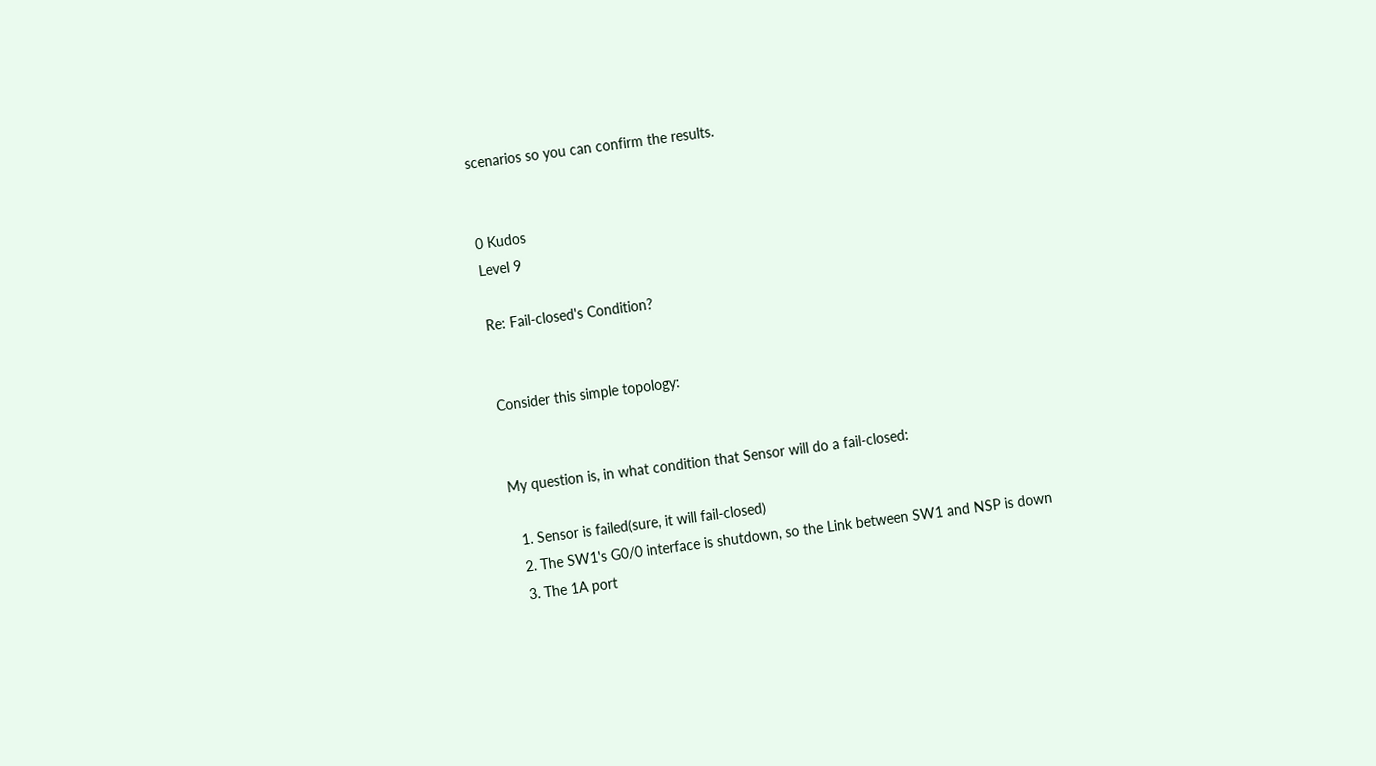scenarios so you can confirm the results.


0 Kudos
Level 9

Re: Fail-closed's Condition?


Consider this simple topology:


My question is, in what condition that Sensor will do a fail-closed:

  1. Sensor is failed(sure, it will fail-closed)
  2. The SW1's G0/0 interface is shutdown, so the Link between SW1 and NSP is down
  3. The 1A port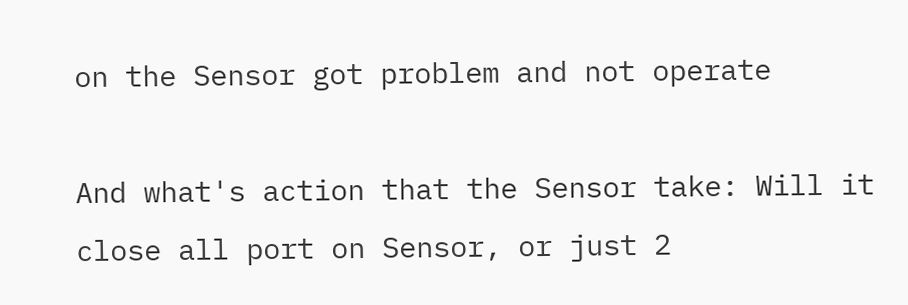on the Sensor got problem and not operate

And what's action that the Sensor take: Will it close all port on Sensor, or just 2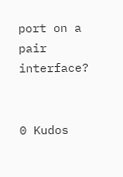port on a pair interface?


0 Kudos